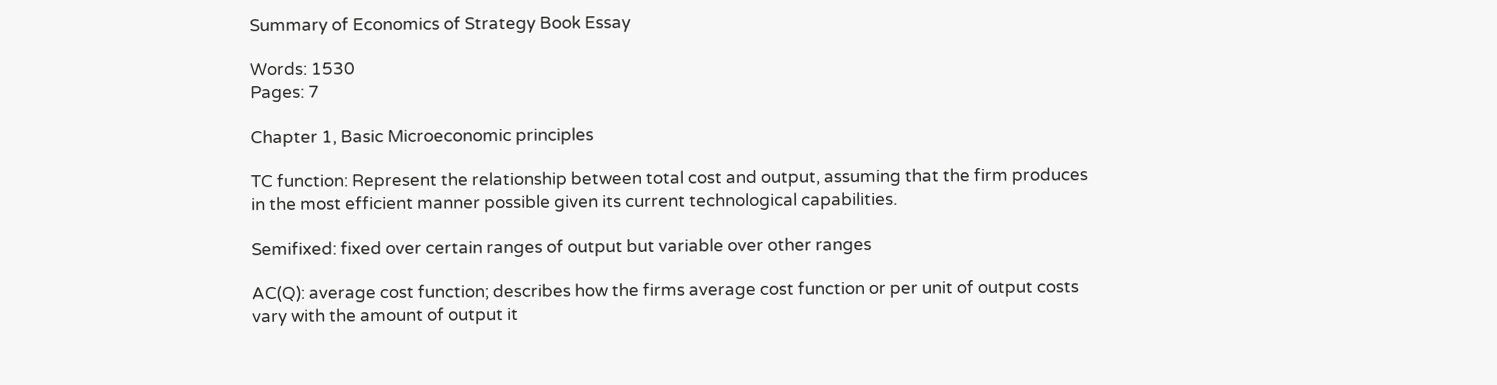Summary of Economics of Strategy Book Essay

Words: 1530
Pages: 7

Chapter 1, Basic Microeconomic principles

TC function: Represent the relationship between total cost and output, assuming that the firm produces in the most efficient manner possible given its current technological capabilities.

Semifixed: fixed over certain ranges of output but variable over other ranges

AC(Q): average cost function; describes how the firms average cost function or per unit of output costs vary with the amount of output it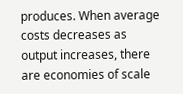produces. When average costs decreases as output increases, there are economies of scale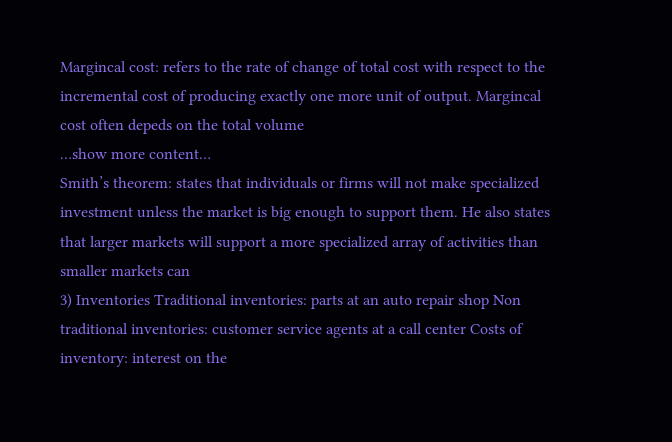Margincal cost: refers to the rate of change of total cost with respect to the incremental cost of producing exactly one more unit of output. Margincal cost often depeds on the total volume
…show more content…
Smith’s theorem: states that individuals or firms will not make specialized investment unless the market is big enough to support them. He also states that larger markets will support a more specialized array of activities than smaller markets can
3) Inventories Traditional inventories: parts at an auto repair shop Non traditional inventories: customer service agents at a call center Costs of inventory: interest on the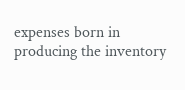expenses born in producing the inventory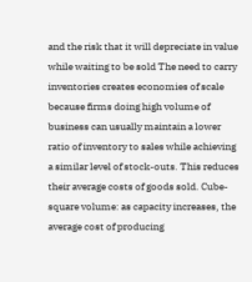and the risk that it will depreciate in value while waiting to be sold The need to carry inventories creates economies of scale because firms doing high volume of business can usually maintain a lower ratio of inventory to sales while achieving a similar level of stock-outs. This reduces their average costs of goods sold. Cube-square volume: as capacity increases, the average cost of producing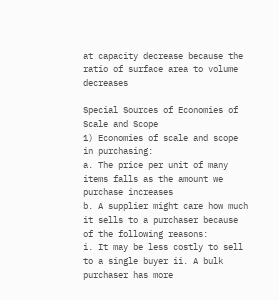at capacity decrease because the ratio of surface area to volume decreases

Special Sources of Economies of Scale and Scope
1) Economies of scale and scope in purchasing:
a. The price per unit of many items falls as the amount we purchase increases
b. A supplier might care how much it sells to a purchaser because of the following reasons:
i. It may be less costly to sell to a single buyer ii. A bulk purchaser has more